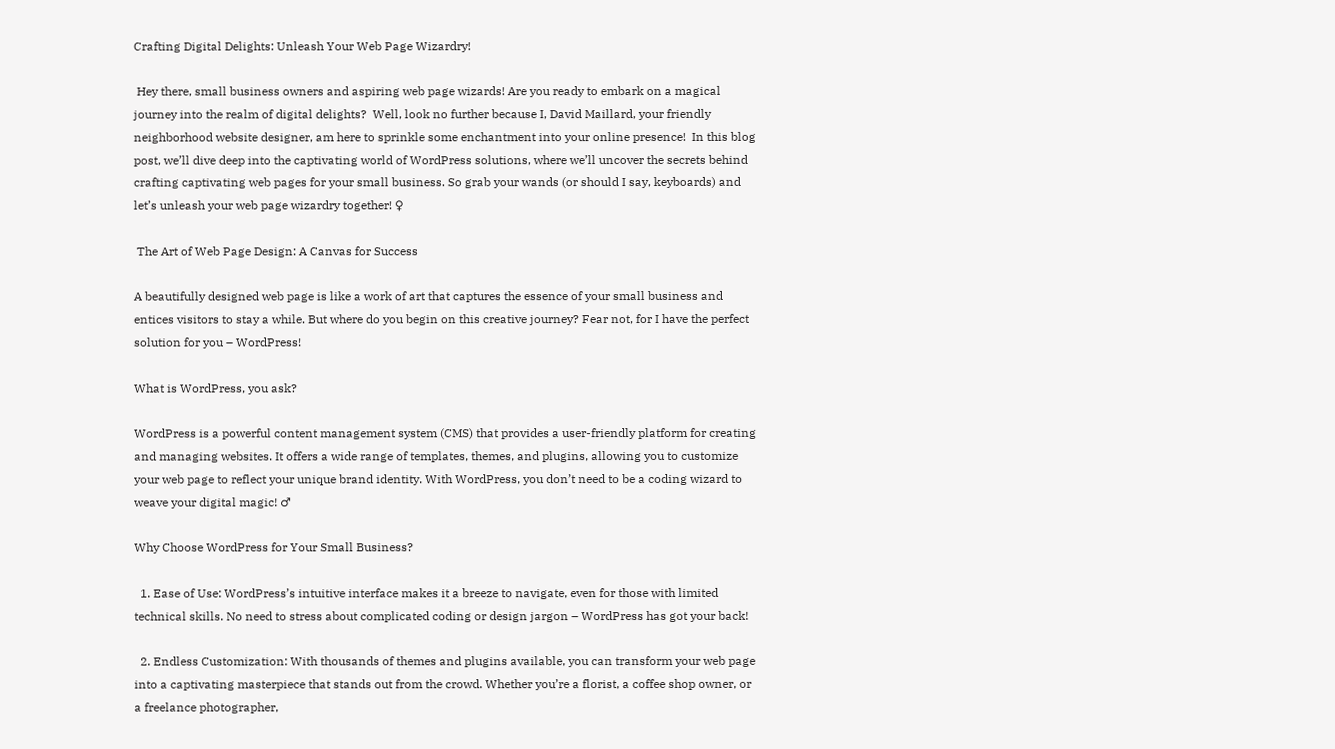Crafting Digital Delights: Unleash Your Web Page Wizardry!

 Hey there, small business owners and aspiring web page wizards! Are you ready to embark on a magical journey into the realm of digital delights?  Well, look no further because I, David Maillard, your friendly neighborhood website designer, am here to sprinkle some enchantment into your online presence!  In this blog post, we’ll dive deep into the captivating world of WordPress solutions, where we’ll uncover the secrets behind crafting captivating web pages for your small business. So grab your wands (or should I say, keyboards) and let’s unleash your web page wizardry together! ♀

 The Art of Web Page Design: A Canvas for Success

A beautifully designed web page is like a work of art that captures the essence of your small business and entices visitors to stay a while. But where do you begin on this creative journey? Fear not, for I have the perfect solution for you – WordPress!

What is WordPress, you ask?

WordPress is a powerful content management system (CMS) that provides a user-friendly platform for creating and managing websites. It offers a wide range of templates, themes, and plugins, allowing you to customize your web page to reflect your unique brand identity. With WordPress, you don’t need to be a coding wizard to weave your digital magic! ♂

Why Choose WordPress for Your Small Business?

  1. Ease of Use: WordPress’s intuitive interface makes it a breeze to navigate, even for those with limited technical skills. No need to stress about complicated coding or design jargon – WordPress has got your back!

  2. Endless Customization: With thousands of themes and plugins available, you can transform your web page into a captivating masterpiece that stands out from the crowd. Whether you’re a florist, a coffee shop owner, or a freelance photographer,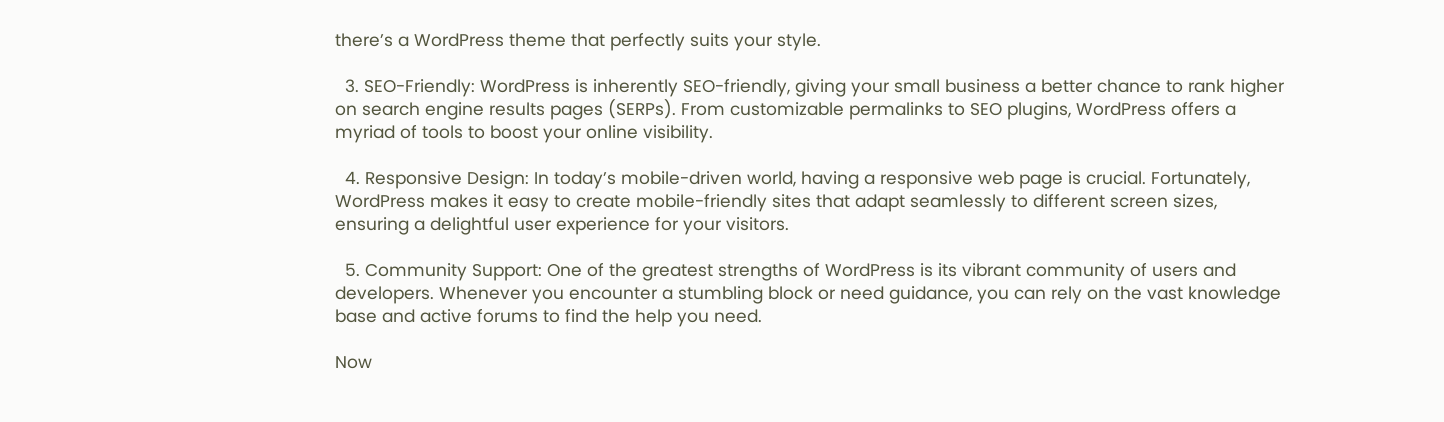there’s a WordPress theme that perfectly suits your style.

  3. SEO-Friendly: WordPress is inherently SEO-friendly, giving your small business a better chance to rank higher on search engine results pages (SERPs). From customizable permalinks to SEO plugins, WordPress offers a myriad of tools to boost your online visibility.

  4. Responsive Design: In today’s mobile-driven world, having a responsive web page is crucial. Fortunately, WordPress makes it easy to create mobile-friendly sites that adapt seamlessly to different screen sizes, ensuring a delightful user experience for your visitors.

  5. Community Support: One of the greatest strengths of WordPress is its vibrant community of users and developers. Whenever you encounter a stumbling block or need guidance, you can rely on the vast knowledge base and active forums to find the help you need.

Now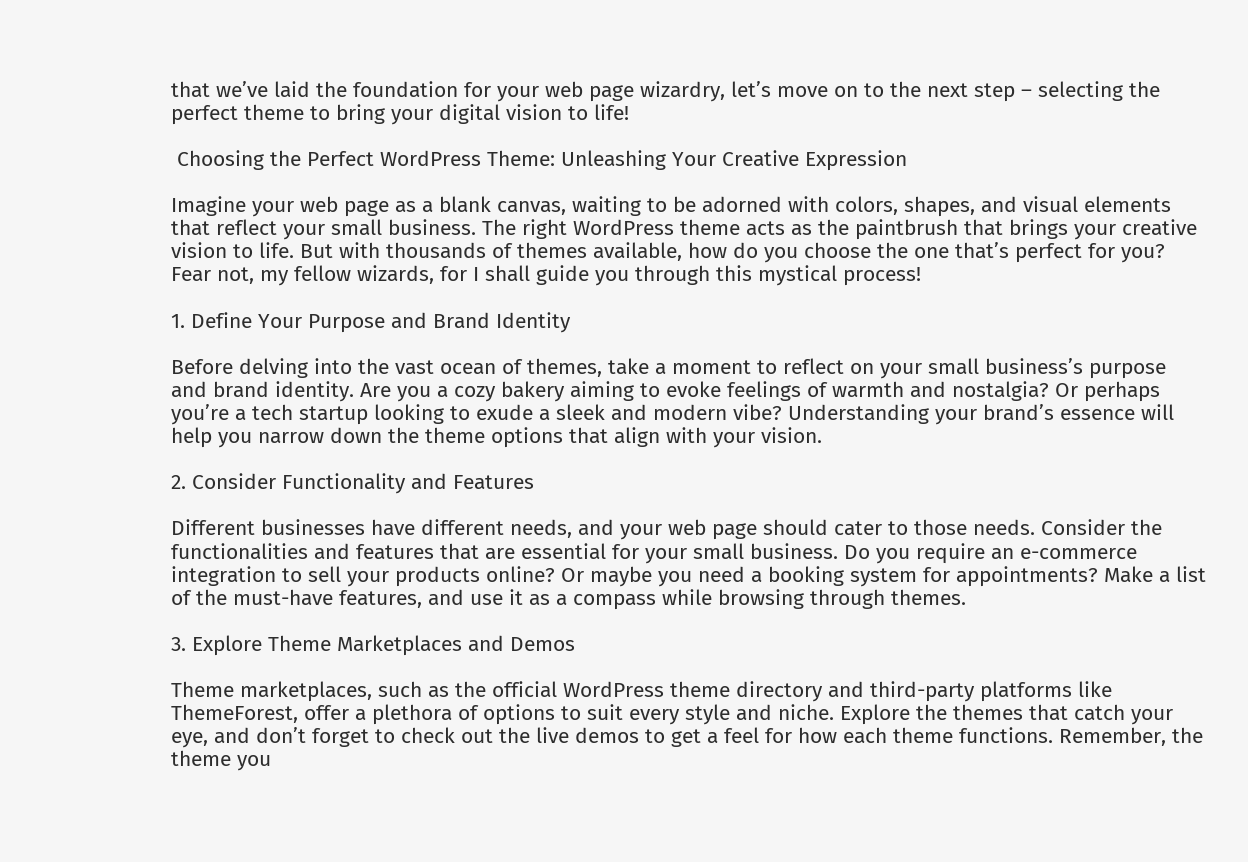that we’ve laid the foundation for your web page wizardry, let’s move on to the next step – selecting the perfect theme to bring your digital vision to life!

 Choosing the Perfect WordPress Theme: Unleashing Your Creative Expression

Imagine your web page as a blank canvas, waiting to be adorned with colors, shapes, and visual elements that reflect your small business. The right WordPress theme acts as the paintbrush that brings your creative vision to life. But with thousands of themes available, how do you choose the one that’s perfect for you? Fear not, my fellow wizards, for I shall guide you through this mystical process!

1. Define Your Purpose and Brand Identity

Before delving into the vast ocean of themes, take a moment to reflect on your small business’s purpose and brand identity. Are you a cozy bakery aiming to evoke feelings of warmth and nostalgia? Or perhaps you’re a tech startup looking to exude a sleek and modern vibe? Understanding your brand’s essence will help you narrow down the theme options that align with your vision.

2. Consider Functionality and Features

Different businesses have different needs, and your web page should cater to those needs. Consider the functionalities and features that are essential for your small business. Do you require an e-commerce integration to sell your products online? Or maybe you need a booking system for appointments? Make a list of the must-have features, and use it as a compass while browsing through themes.

3. Explore Theme Marketplaces and Demos

Theme marketplaces, such as the official WordPress theme directory and third-party platforms like ThemeForest, offer a plethora of options to suit every style and niche. Explore the themes that catch your eye, and don’t forget to check out the live demos to get a feel for how each theme functions. Remember, the theme you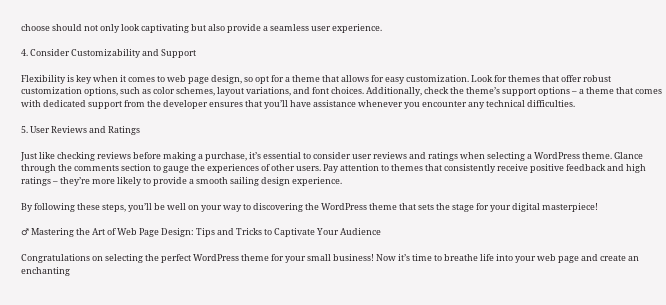choose should not only look captivating but also provide a seamless user experience.

4. Consider Customizability and Support

Flexibility is key when it comes to web page design, so opt for a theme that allows for easy customization. Look for themes that offer robust customization options, such as color schemes, layout variations, and font choices. Additionally, check the theme’s support options – a theme that comes with dedicated support from the developer ensures that you’ll have assistance whenever you encounter any technical difficulties.

5. User Reviews and Ratings

Just like checking reviews before making a purchase, it’s essential to consider user reviews and ratings when selecting a WordPress theme. Glance through the comments section to gauge the experiences of other users. Pay attention to themes that consistently receive positive feedback and high ratings – they’re more likely to provide a smooth sailing design experience.

By following these steps, you’ll be well on your way to discovering the WordPress theme that sets the stage for your digital masterpiece!

♂ Mastering the Art of Web Page Design: Tips and Tricks to Captivate Your Audience

Congratulations on selecting the perfect WordPress theme for your small business! Now it’s time to breathe life into your web page and create an enchanting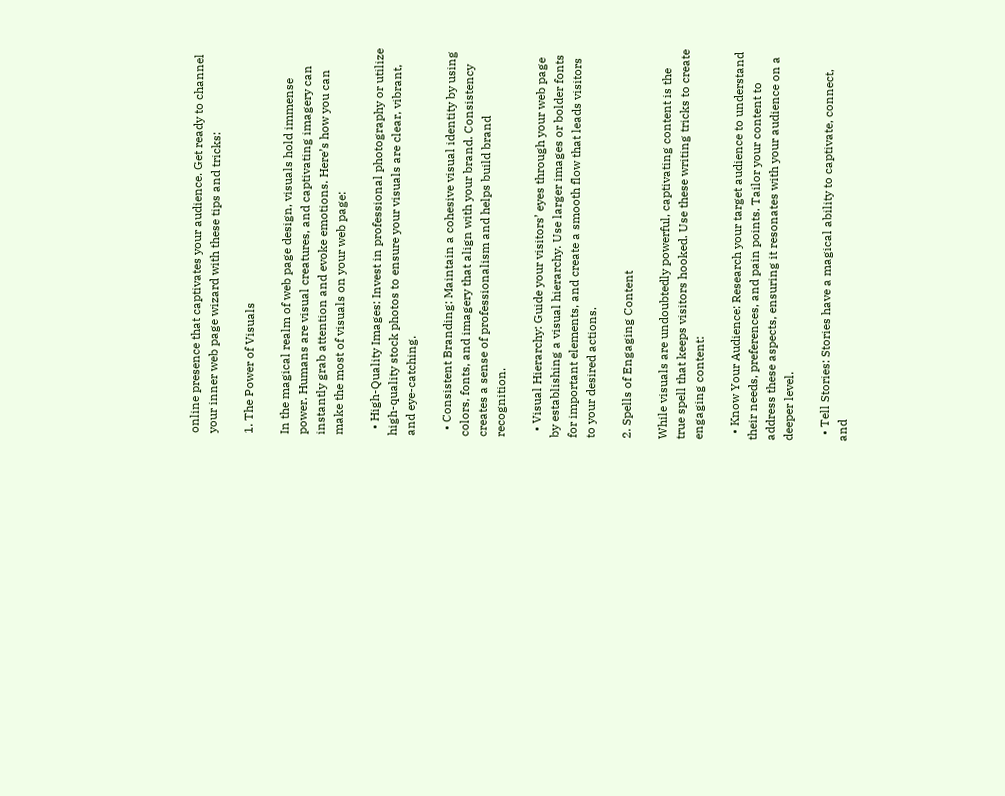online presence that captivates your audience. Get ready to channel your inner web page wizard with these tips and tricks:

1. The Power of Visuals

In the magical realm of web page design, visuals hold immense power. Humans are visual creatures, and captivating imagery can instantly grab attention and evoke emotions. Here’s how you can make the most of visuals on your web page:

  • High-Quality Images: Invest in professional photography or utilize high-quality stock photos to ensure your visuals are clear, vibrant, and eye-catching.

  • Consistent Branding: Maintain a cohesive visual identity by using colors, fonts, and imagery that align with your brand. Consistency creates a sense of professionalism and helps build brand recognition.

  • Visual Hierarchy: Guide your visitors’ eyes through your web page by establishing a visual hierarchy. Use larger images or bolder fonts for important elements, and create a smooth flow that leads visitors to your desired actions.

2. Spells of Engaging Content

While visuals are undoubtedly powerful, captivating content is the true spell that keeps visitors hooked. Use these writing tricks to create engaging content:

  • Know Your Audience: Research your target audience to understand their needs, preferences, and pain points. Tailor your content to address these aspects, ensuring it resonates with your audience on a deeper level.

  • Tell Stories: Stories have a magical ability to captivate, connect, and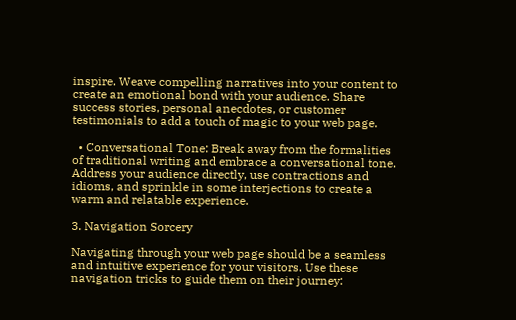inspire. Weave compelling narratives into your content to create an emotional bond with your audience. Share success stories, personal anecdotes, or customer testimonials to add a touch of magic to your web page.

  • Conversational Tone: Break away from the formalities of traditional writing and embrace a conversational tone. Address your audience directly, use contractions and idioms, and sprinkle in some interjections to create a warm and relatable experience.

3. Navigation Sorcery

Navigating through your web page should be a seamless and intuitive experience for your visitors. Use these navigation tricks to guide them on their journey: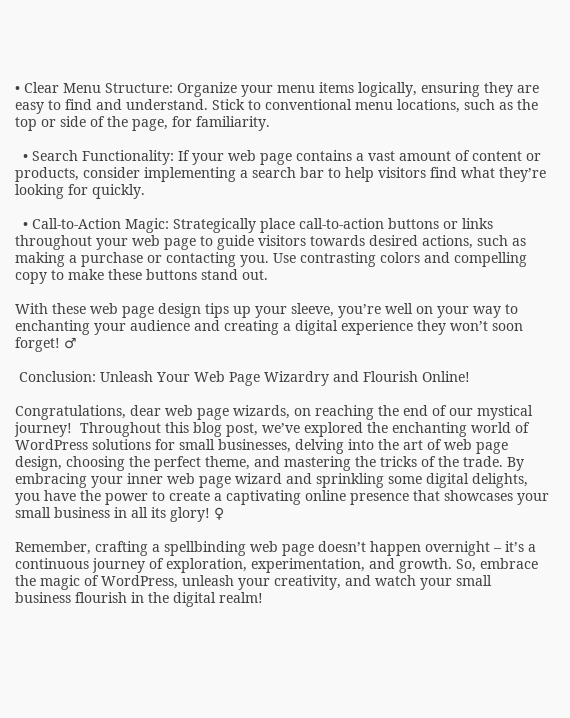• Clear Menu Structure: Organize your menu items logically, ensuring they are easy to find and understand. Stick to conventional menu locations, such as the top or side of the page, for familiarity.

  • Search Functionality: If your web page contains a vast amount of content or products, consider implementing a search bar to help visitors find what they’re looking for quickly.

  • Call-to-Action Magic: Strategically place call-to-action buttons or links throughout your web page to guide visitors towards desired actions, such as making a purchase or contacting you. Use contrasting colors and compelling copy to make these buttons stand out.

With these web page design tips up your sleeve, you’re well on your way to enchanting your audience and creating a digital experience they won’t soon forget! ♂

 Conclusion: Unleash Your Web Page Wizardry and Flourish Online!

Congratulations, dear web page wizards, on reaching the end of our mystical journey!  Throughout this blog post, we’ve explored the enchanting world of WordPress solutions for small businesses, delving into the art of web page design, choosing the perfect theme, and mastering the tricks of the trade. By embracing your inner web page wizard and sprinkling some digital delights, you have the power to create a captivating online presence that showcases your small business in all its glory! ♀

Remember, crafting a spellbinding web page doesn’t happen overnight – it’s a continuous journey of exploration, experimentation, and growth. So, embrace the magic of WordPress, unleash your creativity, and watch your small business flourish in the digital realm!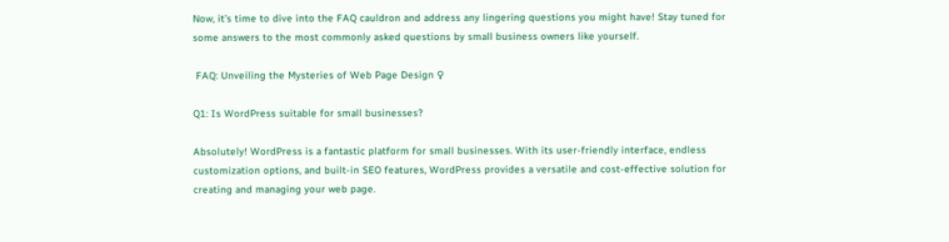Now, it’s time to dive into the FAQ cauldron and address any lingering questions you might have! Stay tuned for some answers to the most commonly asked questions by small business owners like yourself.

 FAQ: Unveiling the Mysteries of Web Page Design ♀

Q1: Is WordPress suitable for small businesses?

Absolutely! WordPress is a fantastic platform for small businesses. With its user-friendly interface, endless customization options, and built-in SEO features, WordPress provides a versatile and cost-effective solution for creating and managing your web page.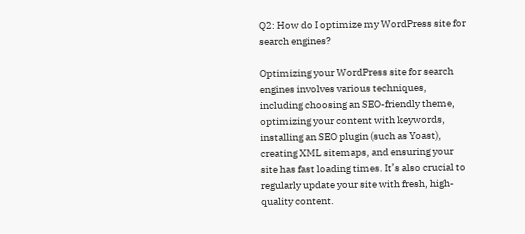Q2: How do I optimize my WordPress site for search engines?

Optimizing your WordPress site for search engines involves various techniques, including choosing an SEO-friendly theme, optimizing your content with keywords, installing an SEO plugin (such as Yoast), creating XML sitemaps, and ensuring your site has fast loading times. It’s also crucial to regularly update your site with fresh, high-quality content.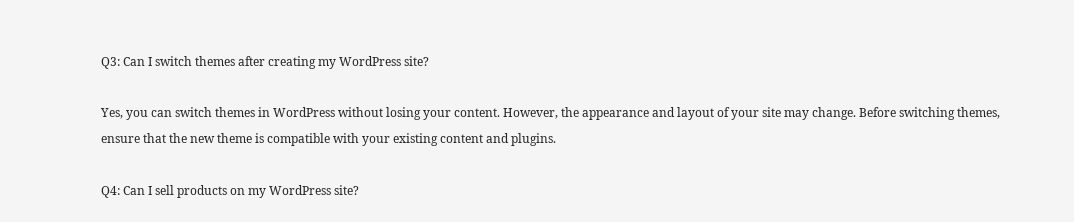Q3: Can I switch themes after creating my WordPress site?

Yes, you can switch themes in WordPress without losing your content. However, the appearance and layout of your site may change. Before switching themes, ensure that the new theme is compatible with your existing content and plugins.

Q4: Can I sell products on my WordPress site?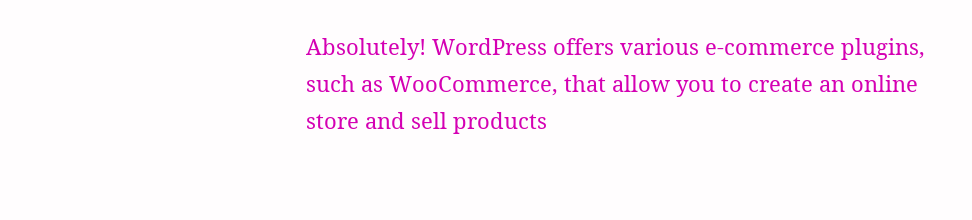Absolutely! WordPress offers various e-commerce plugins, such as WooCommerce, that allow you to create an online store and sell products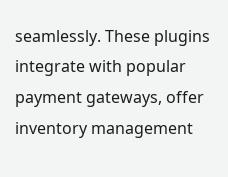seamlessly. These plugins integrate with popular payment gateways, offer inventory management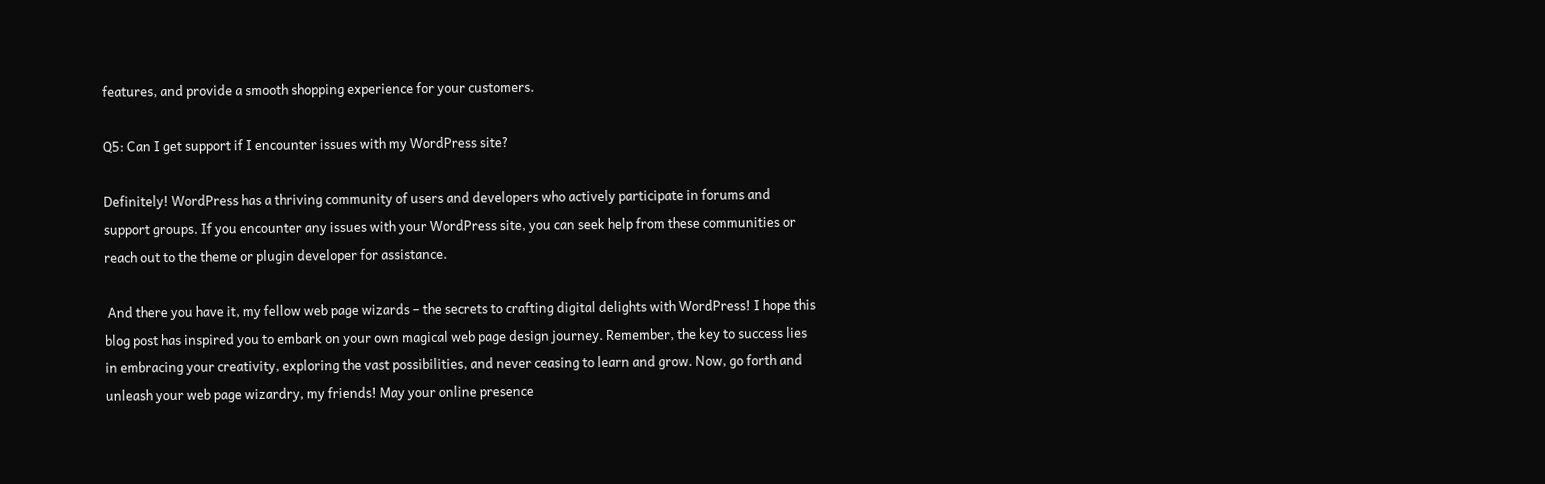features, and provide a smooth shopping experience for your customers.

Q5: Can I get support if I encounter issues with my WordPress site?

Definitely! WordPress has a thriving community of users and developers who actively participate in forums and support groups. If you encounter any issues with your WordPress site, you can seek help from these communities or reach out to the theme or plugin developer for assistance.

 And there you have it, my fellow web page wizards – the secrets to crafting digital delights with WordPress! I hope this blog post has inspired you to embark on your own magical web page design journey. Remember, the key to success lies in embracing your creativity, exploring the vast possibilities, and never ceasing to learn and grow. Now, go forth and unleash your web page wizardry, my friends! May your online presence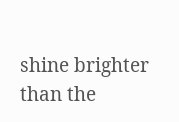shine brighter than the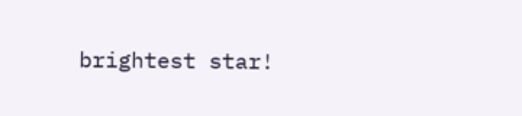brightest star!